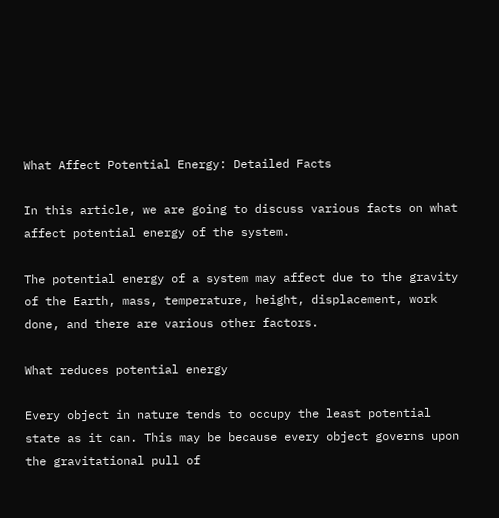What Affect Potential Energy: Detailed Facts

In this article, we are going to discuss various facts on what affect potential energy of the system.

The potential energy of a system may affect due to the gravity of the Earth, mass, temperature, height, displacement, work done, and there are various other factors.

What reduces potential energy

Every object in nature tends to occupy the least potential state as it can. This may be because every object governs upon the gravitational pull of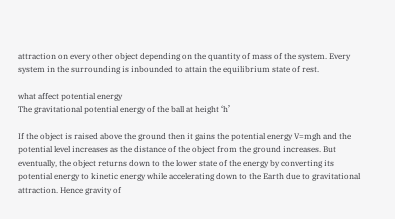attraction on every other object depending on the quantity of mass of the system. Every system in the surrounding is inbounded to attain the equilibrium state of rest.

what affect potential energy
The gravitational potential energy of the ball at height ‘h’

If the object is raised above the ground then it gains the potential energy V=mgh and the potential level increases as the distance of the object from the ground increases. But eventually, the object returns down to the lower state of the energy by converting its potential energy to kinetic energy while accelerating down to the Earth due to gravitational attraction. Hence gravity of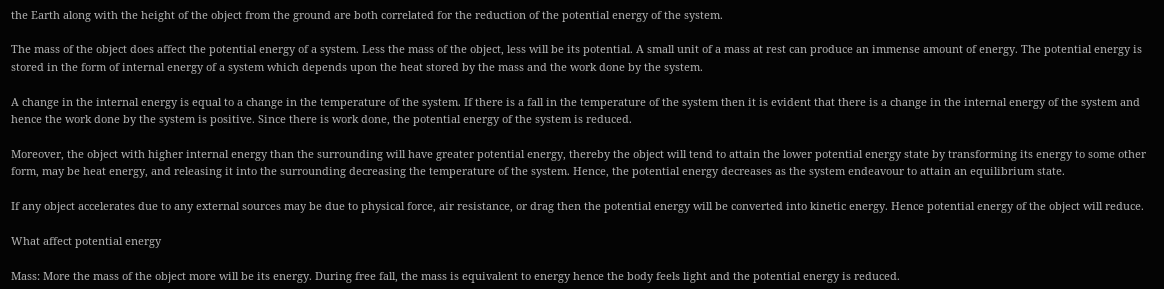the Earth along with the height of the object from the ground are both correlated for the reduction of the potential energy of the system.

The mass of the object does affect the potential energy of a system. Less the mass of the object, less will be its potential. A small unit of a mass at rest can produce an immense amount of energy. The potential energy is stored in the form of internal energy of a system which depends upon the heat stored by the mass and the work done by the system.

A change in the internal energy is equal to a change in the temperature of the system. If there is a fall in the temperature of the system then it is evident that there is a change in the internal energy of the system and hence the work done by the system is positive. Since there is work done, the potential energy of the system is reduced.

Moreover, the object with higher internal energy than the surrounding will have greater potential energy, thereby the object will tend to attain the lower potential energy state by transforming its energy to some other form, may be heat energy, and releasing it into the surrounding decreasing the temperature of the system. Hence, the potential energy decreases as the system endeavour to attain an equilibrium state.

If any object accelerates due to any external sources may be due to physical force, air resistance, or drag then the potential energy will be converted into kinetic energy. Hence potential energy of the object will reduce.

What affect potential energy

Mass: More the mass of the object more will be its energy. During free fall, the mass is equivalent to energy hence the body feels light and the potential energy is reduced.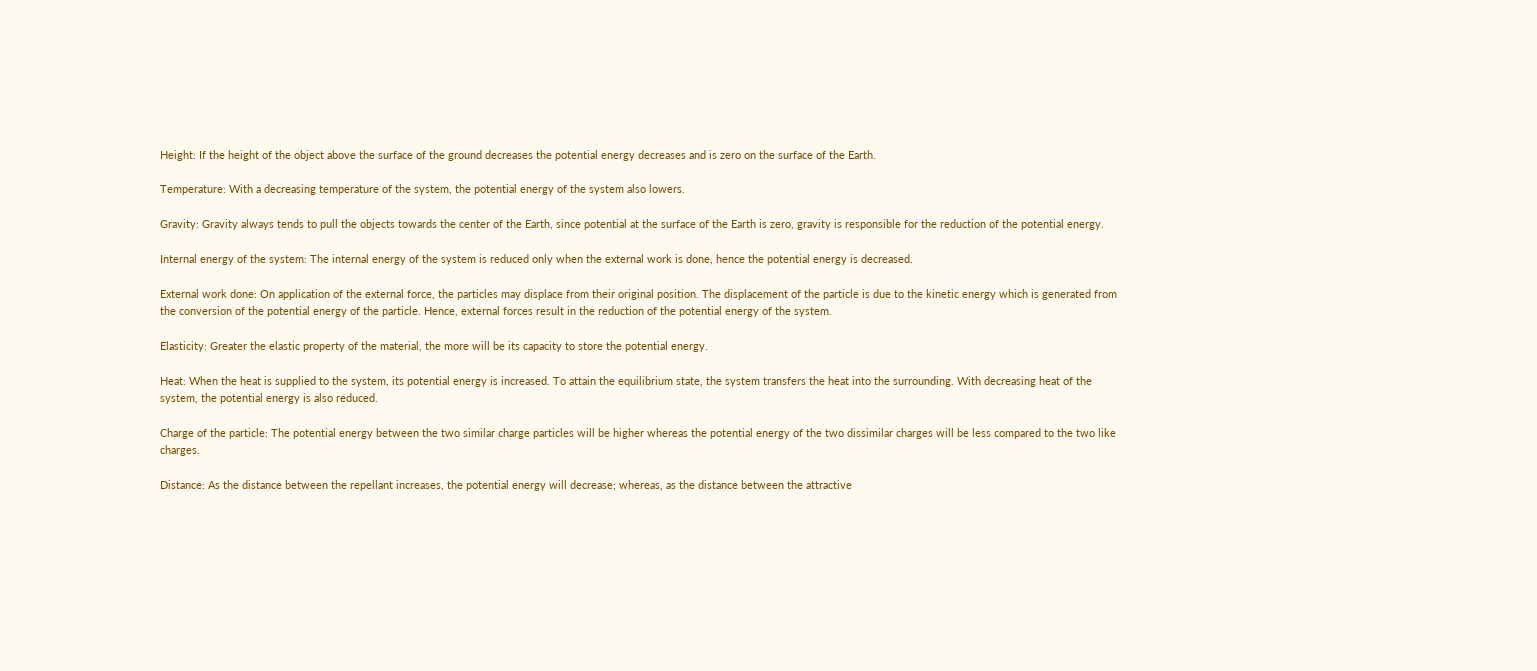Height: If the height of the object above the surface of the ground decreases the potential energy decreases and is zero on the surface of the Earth.

Temperature: With a decreasing temperature of the system, the potential energy of the system also lowers.

Gravity: Gravity always tends to pull the objects towards the center of the Earth, since potential at the surface of the Earth is zero, gravity is responsible for the reduction of the potential energy.

Internal energy of the system: The internal energy of the system is reduced only when the external work is done, hence the potential energy is decreased.

External work done: On application of the external force, the particles may displace from their original position. The displacement of the particle is due to the kinetic energy which is generated from the conversion of the potential energy of the particle. Hence, external forces result in the reduction of the potential energy of the system.

Elasticity: Greater the elastic property of the material, the more will be its capacity to store the potential energy.

Heat: When the heat is supplied to the system, its potential energy is increased. To attain the equilibrium state, the system transfers the heat into the surrounding. With decreasing heat of the system, the potential energy is also reduced.

Charge of the particle: The potential energy between the two similar charge particles will be higher whereas the potential energy of the two dissimilar charges will be less compared to the two like charges.

Distance: As the distance between the repellant increases, the potential energy will decrease; whereas, as the distance between the attractive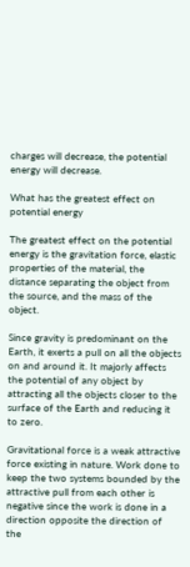charges will decrease, the potential energy will decrease.

What has the greatest effect on potential energy

The greatest effect on the potential energy is the gravitation force, elastic properties of the material, the distance separating the object from the source, and the mass of the object.

Since gravity is predominant on the Earth, it exerts a pull on all the objects on and around it. It majorly affects the potential of any object by attracting all the objects closer to the surface of the Earth and reducing it to zero.

Gravitational force is a weak attractive force existing in nature. Work done to keep the two systems bounded by the attractive pull from each other is negative since the work is done in a direction opposite the direction of the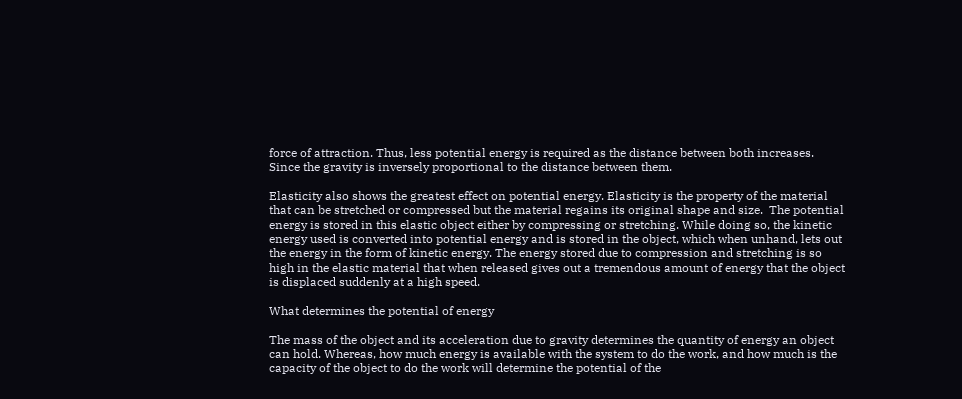force of attraction. Thus, less potential energy is required as the distance between both increases. Since the gravity is inversely proportional to the distance between them.

Elasticity also shows the greatest effect on potential energy. Elasticity is the property of the material that can be stretched or compressed but the material regains its original shape and size.  The potential energy is stored in this elastic object either by compressing or stretching. While doing so, the kinetic energy used is converted into potential energy and is stored in the object, which when unhand, lets out the energy in the form of kinetic energy. The energy stored due to compression and stretching is so high in the elastic material that when released gives out a tremendous amount of energy that the object is displaced suddenly at a high speed.

What determines the potential of energy

The mass of the object and its acceleration due to gravity determines the quantity of energy an object can hold. Whereas, how much energy is available with the system to do the work, and how much is the capacity of the object to do the work will determine the potential of the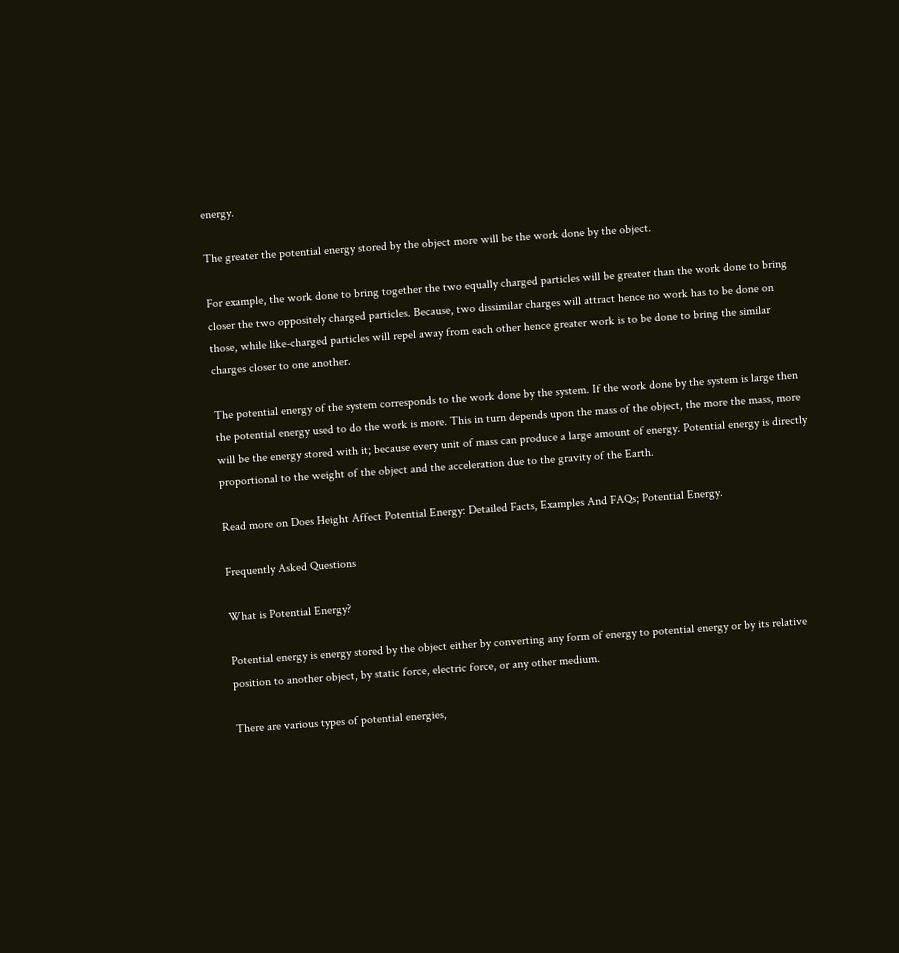energy.

The greater the potential energy stored by the object more will be the work done by the object.

For example, the work done to bring together the two equally charged particles will be greater than the work done to bring closer the two oppositely charged particles. Because, two dissimilar charges will attract hence no work has to be done on those, while like-charged particles will repel away from each other hence greater work is to be done to bring the similar charges closer to one another.

The potential energy of the system corresponds to the work done by the system. If the work done by the system is large then the potential energy used to do the work is more. This in turn depends upon the mass of the object, the more the mass, more will be the energy stored with it; because every unit of mass can produce a large amount of energy. Potential energy is directly proportional to the weight of the object and the acceleration due to the gravity of the Earth.

Read more on Does Height Affect Potential Energy: Detailed Facts, Examples And FAQs; Potential Energy.

Frequently Asked Questions

What is Potential Energy?

Potential energy is energy stored by the object either by converting any form of energy to potential energy or by its relative position to another object, by static force, electric force, or any other medium.

There are various types of potential energies,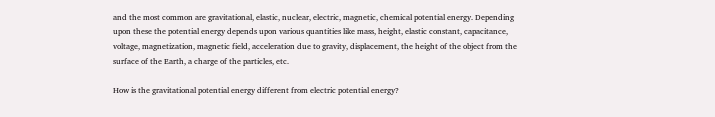and the most common are gravitational, elastic, nuclear, electric, magnetic, chemical potential energy. Depending upon these the potential energy depends upon various quantities like mass, height, elastic constant, capacitance, voltage, magnetization, magnetic field, acceleration due to gravity, displacement, the height of the object from the surface of the Earth, a charge of the particles, etc.

How is the gravitational potential energy different from electric potential energy?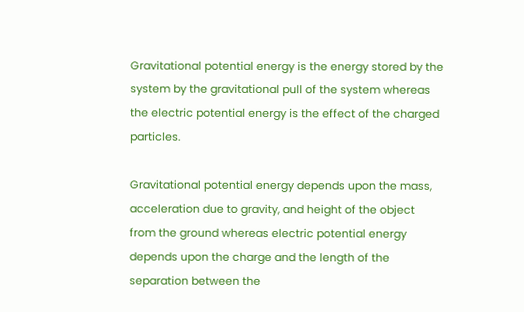Gravitational potential energy is the energy stored by the system by the gravitational pull of the system whereas the electric potential energy is the effect of the charged particles.

Gravitational potential energy depends upon the mass, acceleration due to gravity, and height of the object from the ground whereas electric potential energy depends upon the charge and the length of the separation between the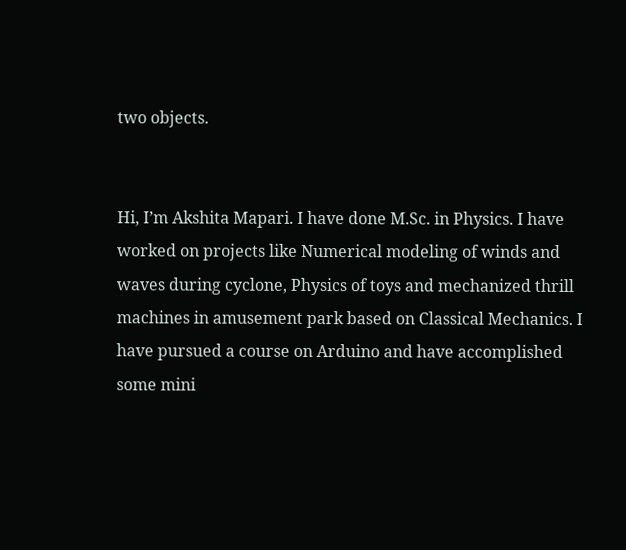two objects.


Hi, I’m Akshita Mapari. I have done M.Sc. in Physics. I have worked on projects like Numerical modeling of winds and waves during cyclone, Physics of toys and mechanized thrill machines in amusement park based on Classical Mechanics. I have pursued a course on Arduino and have accomplished some mini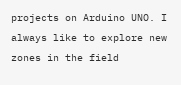projects on Arduino UNO. I always like to explore new zones in the field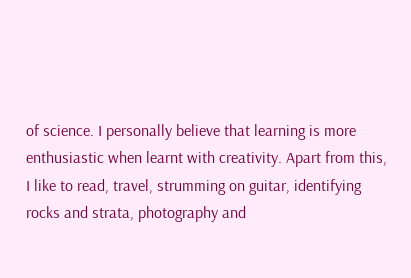of science. I personally believe that learning is more enthusiastic when learnt with creativity. Apart from this, I like to read, travel, strumming on guitar, identifying rocks and strata, photography and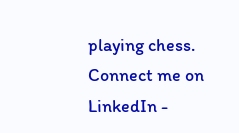playing chess. Connect me on LinkedIn -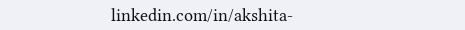linkedin.com/in/akshita-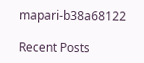mapari-b38a68122

Recent Posts